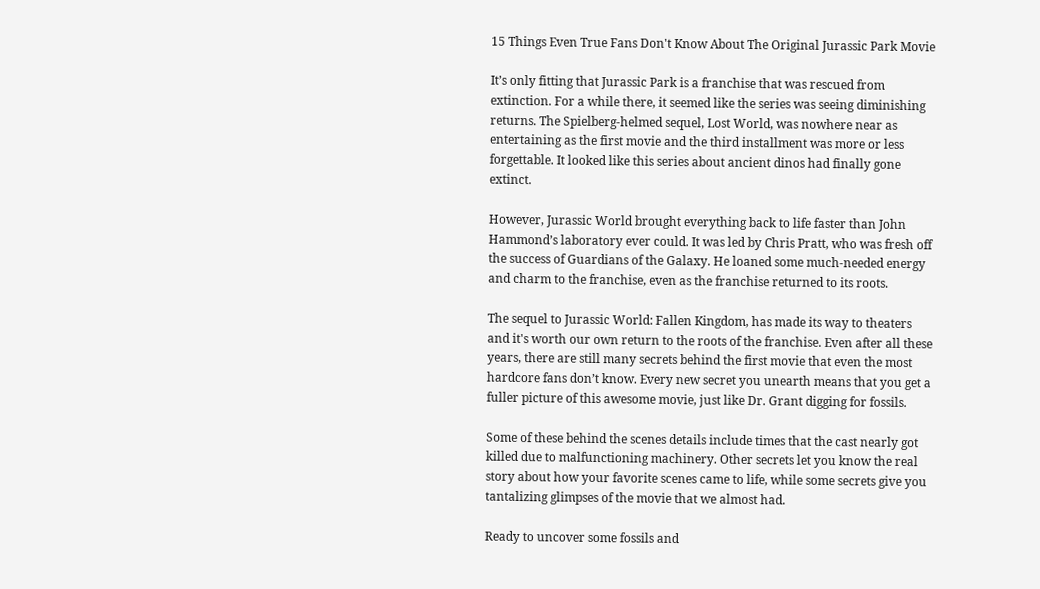15 Things Even True Fans Don't Know About The Original Jurassic Park Movie

It’s only fitting that Jurassic Park is a franchise that was rescued from extinction. For a while there, it seemed like the series was seeing diminishing returns. The Spielberg-helmed sequel, Lost World, was nowhere near as entertaining as the first movie and the third installment was more or less forgettable. It looked like this series about ancient dinos had finally gone extinct.

However, Jurassic World brought everything back to life faster than John Hammond’s laboratory ever could. It was led by Chris Pratt, who was fresh off the success of Guardians of the Galaxy. He loaned some much-needed energy and charm to the franchise, even as the franchise returned to its roots.

The sequel to Jurassic World: Fallen Kingdom, has made its way to theaters and it's worth our own return to the roots of the franchise. Even after all these years, there are still many secrets behind the first movie that even the most hardcore fans don’t know. Every new secret you unearth means that you get a fuller picture of this awesome movie, just like Dr. Grant digging for fossils.

Some of these behind the scenes details include times that the cast nearly got killed due to malfunctioning machinery. Other secrets let you know the real story about how your favorite scenes came to life, while some secrets give you tantalizing glimpses of the movie that we almost had.

Ready to uncover some fossils and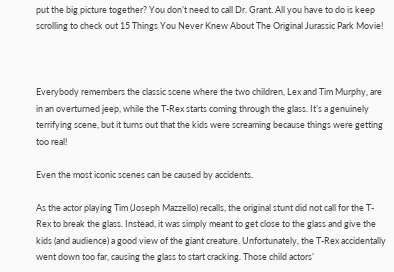put the big picture together? You don’t need to call Dr. Grant. All you have to do is keep scrolling to check out 15 Things You Never Knew About The Original Jurassic Park Movie!



Everybody remembers the classic scene where the two children, Lex and Tim Murphy, are in an overturned jeep, while the T-Rex starts coming through the glass. It’s a genuinely terrifying scene, but it turns out that the kids were screaming because things were getting too real!

Even the most iconic scenes can be caused by accidents.

As the actor playing Tim (Joseph Mazzello) recalls, the original stunt did not call for the T-Rex to break the glass. Instead, it was simply meant to get close to the glass and give the kids (and audience) a good view of the giant creature. Unfortunately, the T-Rex accidentally went down too far, causing the glass to start cracking. Those child actors’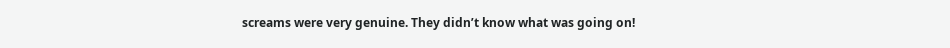screams were very genuine. They didn’t know what was going on!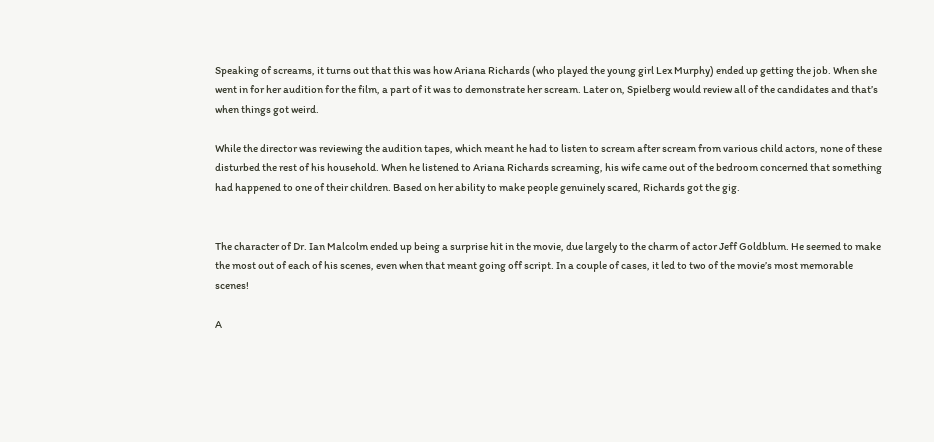Speaking of screams, it turns out that this was how Ariana Richards (who played the young girl Lex Murphy) ended up getting the job. When she went in for her audition for the film, a part of it was to demonstrate her scream. Later on, Spielberg would review all of the candidates and that’s when things got weird.

While the director was reviewing the audition tapes, which meant he had to listen to scream after scream from various child actors, none of these disturbed the rest of his household. When he listened to Ariana Richards screaming, his wife came out of the bedroom concerned that something had happened to one of their children. Based on her ability to make people genuinely scared, Richards got the gig.


The character of Dr. Ian Malcolm ended up being a surprise hit in the movie, due largely to the charm of actor Jeff Goldblum. He seemed to make the most out of each of his scenes, even when that meant going off script. In a couple of cases, it led to two of the movie’s most memorable scenes!

A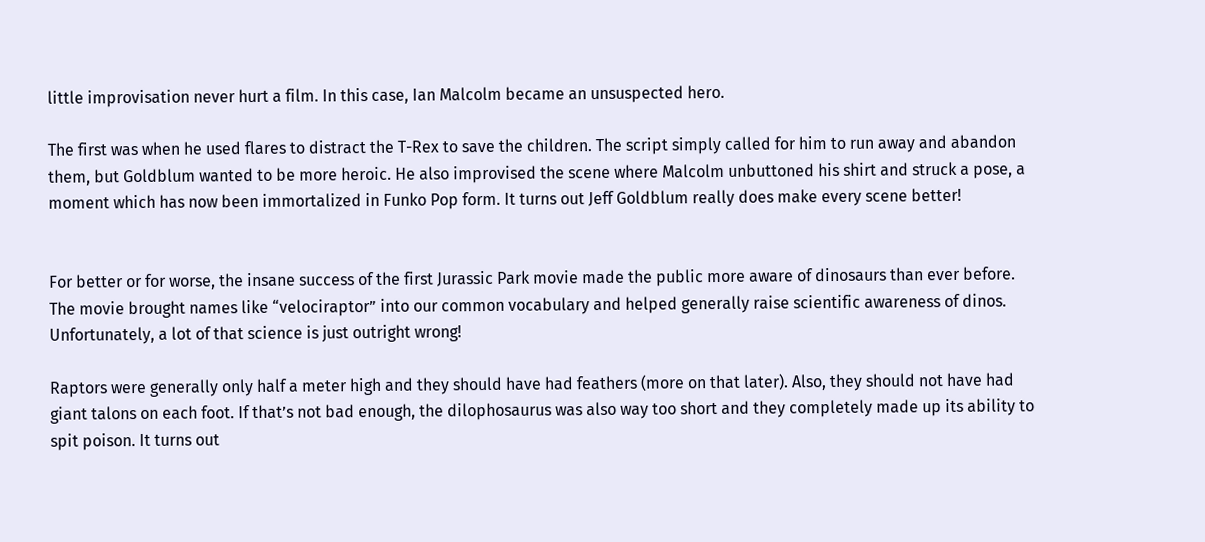little improvisation never hurt a film. In this case, Ian Malcolm became an unsuspected hero.

The first was when he used flares to distract the T-Rex to save the children. The script simply called for him to run away and abandon them, but Goldblum wanted to be more heroic. He also improvised the scene where Malcolm unbuttoned his shirt and struck a pose, a moment which has now been immortalized in Funko Pop form. It turns out Jeff Goldblum really does make every scene better!


For better or for worse, the insane success of the first Jurassic Park movie made the public more aware of dinosaurs than ever before. The movie brought names like “velociraptor” into our common vocabulary and helped generally raise scientific awareness of dinos. Unfortunately, a lot of that science is just outright wrong!

Raptors were generally only half a meter high and they should have had feathers (more on that later). Also, they should not have had giant talons on each foot. If that’s not bad enough, the dilophosaurus was also way too short and they completely made up its ability to spit poison. It turns out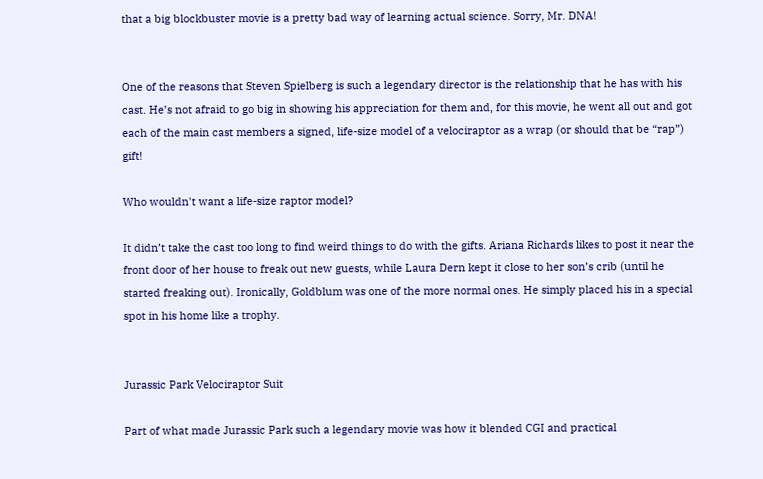that a big blockbuster movie is a pretty bad way of learning actual science. Sorry, Mr. DNA!


One of the reasons that Steven Spielberg is such a legendary director is the relationship that he has with his cast. He’s not afraid to go big in showing his appreciation for them and, for this movie, he went all out and got each of the main cast members a signed, life-size model of a velociraptor as a wrap (or should that be “rap”) gift!

Who wouldn't want a life-size raptor model?

It didn’t take the cast too long to find weird things to do with the gifts. Ariana Richards likes to post it near the front door of her house to freak out new guests, while Laura Dern kept it close to her son’s crib (until he started freaking out). Ironically, Goldblum was one of the more normal ones. He simply placed his in a special spot in his home like a trophy.


Jurassic Park Velociraptor Suit

Part of what made Jurassic Park such a legendary movie was how it blended CGI and practical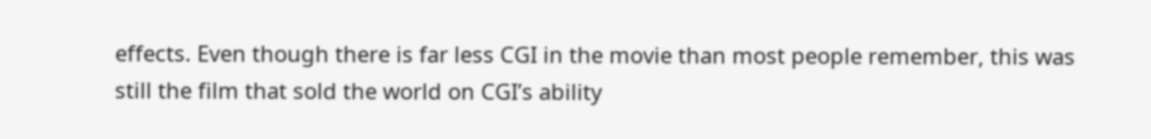effects. Even though there is far less CGI in the movie than most people remember, this was still the film that sold the world on CGI’s ability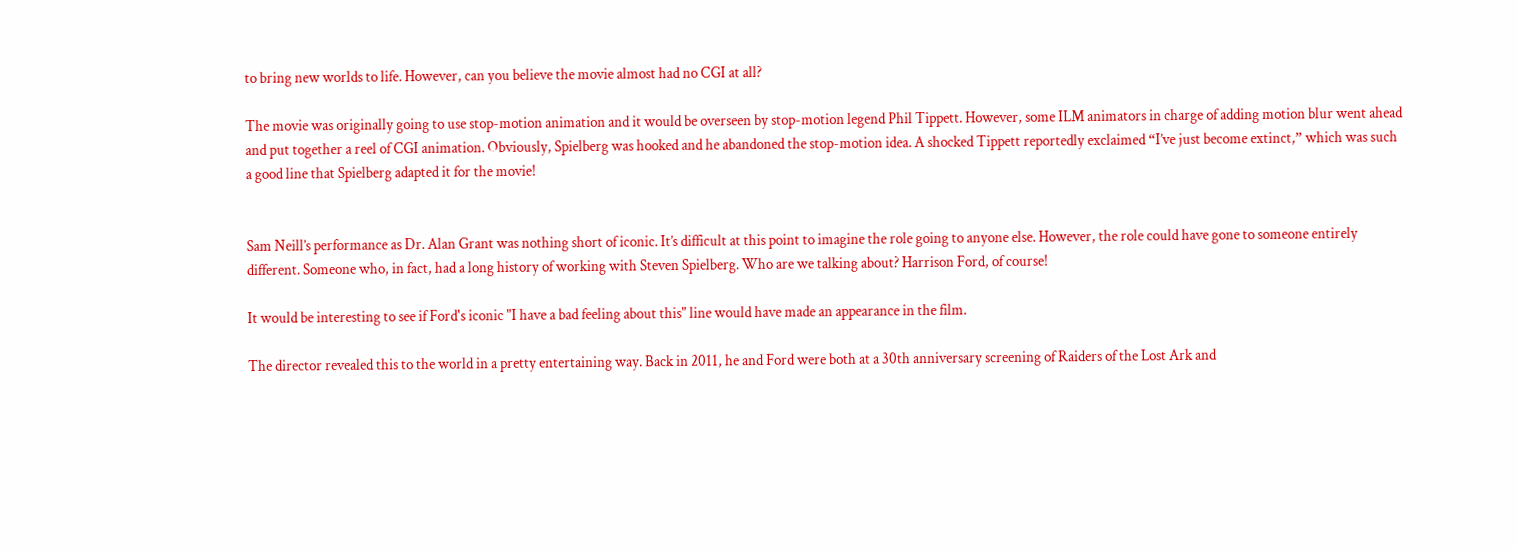to bring new worlds to life. However, can you believe the movie almost had no CGI at all?

The movie was originally going to use stop-motion animation and it would be overseen by stop-motion legend Phil Tippett. However, some ILM animators in charge of adding motion blur went ahead and put together a reel of CGI animation. Obviously, Spielberg was hooked and he abandoned the stop-motion idea. A shocked Tippett reportedly exclaimed “I’ve just become extinct,” which was such a good line that Spielberg adapted it for the movie!


Sam Neill’s performance as Dr. Alan Grant was nothing short of iconic. It’s difficult at this point to imagine the role going to anyone else. However, the role could have gone to someone entirely different. Someone who, in fact, had a long history of working with Steven Spielberg. Who are we talking about? Harrison Ford, of course!

It would be interesting to see if Ford's iconic "I have a bad feeling about this" line would have made an appearance in the film.

The director revealed this to the world in a pretty entertaining way. Back in 2011, he and Ford were both at a 30th anniversary screening of Raiders of the Lost Ark and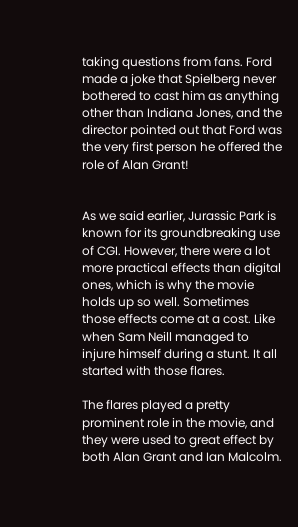taking questions from fans. Ford made a joke that Spielberg never bothered to cast him as anything other than Indiana Jones, and the director pointed out that Ford was the very first person he offered the role of Alan Grant!


As we said earlier, Jurassic Park is known for its groundbreaking use of CGI. However, there were a lot more practical effects than digital ones, which is why the movie holds up so well. Sometimes those effects come at a cost. Like when Sam Neill managed to injure himself during a stunt. It all started with those flares.

The flares played a pretty prominent role in the movie, and they were used to great effect by both Alan Grant and Ian Malcolm.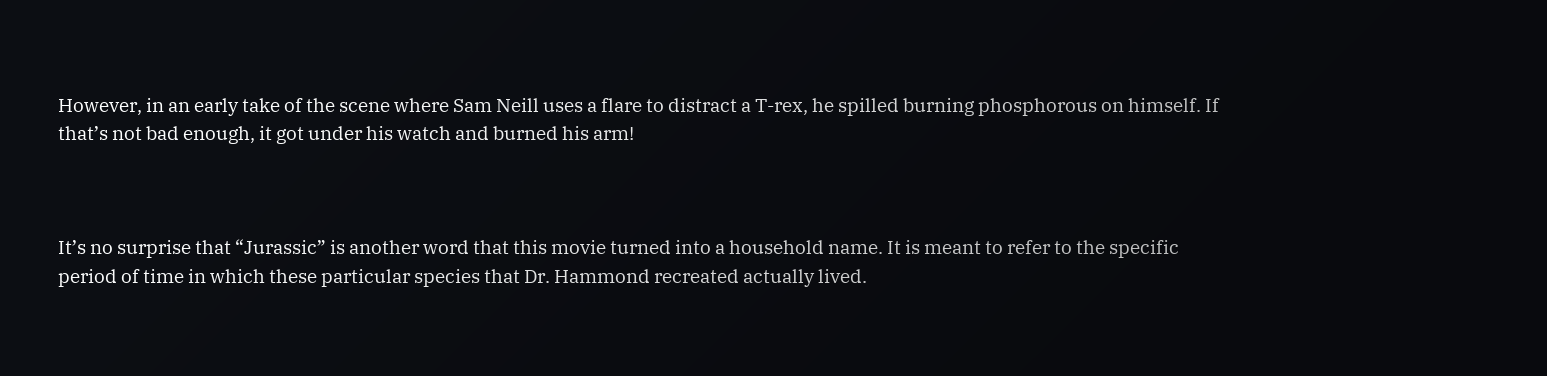However, in an early take of the scene where Sam Neill uses a flare to distract a T-rex, he spilled burning phosphorous on himself. If that’s not bad enough, it got under his watch and burned his arm!



It’s no surprise that “Jurassic” is another word that this movie turned into a household name. It is meant to refer to the specific period of time in which these particular species that Dr. Hammond recreated actually lived.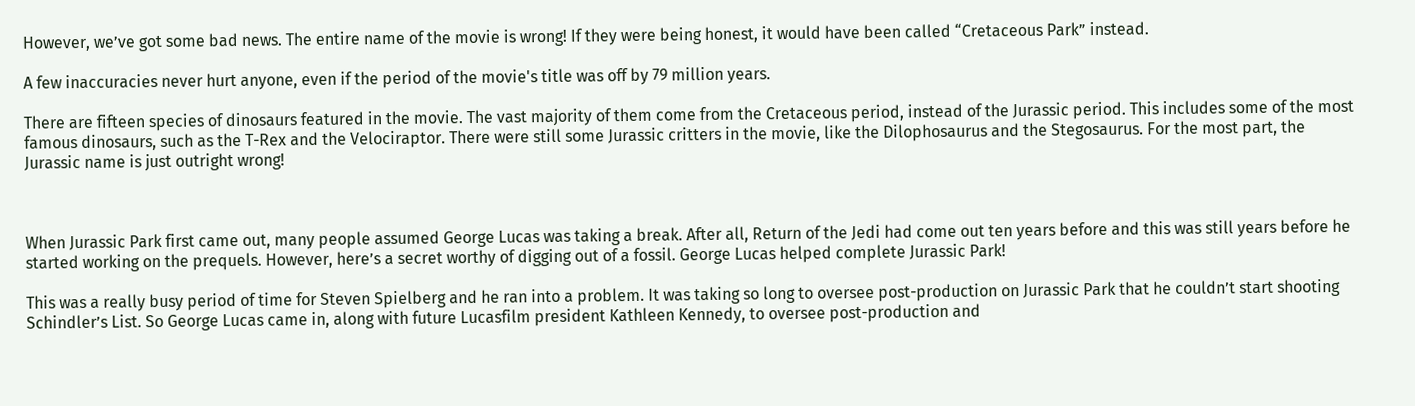However, we’ve got some bad news. The entire name of the movie is wrong! If they were being honest, it would have been called “Cretaceous Park” instead.

A few inaccuracies never hurt anyone, even if the period of the movie's title was off by 79 million years.

There are fifteen species of dinosaurs featured in the movie. The vast majority of them come from the Cretaceous period, instead of the Jurassic period. This includes some of the most famous dinosaurs, such as the T-Rex and the Velociraptor. There were still some Jurassic critters in the movie, like the Dilophosaurus and the Stegosaurus. For the most part, the Jurassic name is just outright wrong!



When Jurassic Park first came out, many people assumed George Lucas was taking a break. After all, Return of the Jedi had come out ten years before and this was still years before he started working on the prequels. However, here’s a secret worthy of digging out of a fossil. George Lucas helped complete Jurassic Park!

This was a really busy period of time for Steven Spielberg and he ran into a problem. It was taking so long to oversee post-production on Jurassic Park that he couldn’t start shooting Schindler’s List. So George Lucas came in, along with future Lucasfilm president Kathleen Kennedy, to oversee post-production and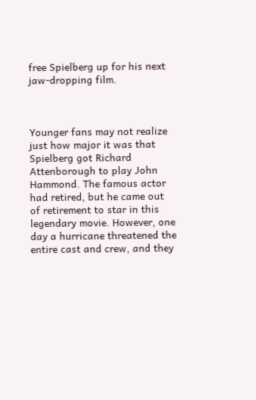free Spielberg up for his next jaw-dropping film.



Younger fans may not realize just how major it was that Spielberg got Richard Attenborough to play John Hammond. The famous actor had retired, but he came out of retirement to star in this legendary movie. However, one day a hurricane threatened the entire cast and crew, and they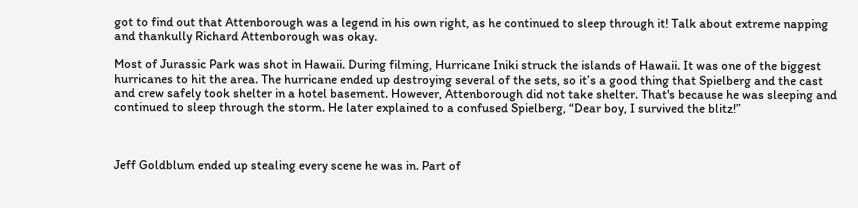got to find out that Attenborough was a legend in his own right, as he continued to sleep through it! Talk about extreme napping and thankully Richard Attenborough was okay.

Most of Jurassic Park was shot in Hawaii. During filming, Hurricane Iniki struck the islands of Hawaii. It was one of the biggest hurricanes to hit the area. The hurricane ended up destroying several of the sets, so it’s a good thing that Spielberg and the cast and crew safely took shelter in a hotel basement. However, Attenborough did not take shelter. That's because he was sleeping and continued to sleep through the storm. He later explained to a confused Spielberg, “Dear boy, I survived the blitz!”



Jeff Goldblum ended up stealing every scene he was in. Part of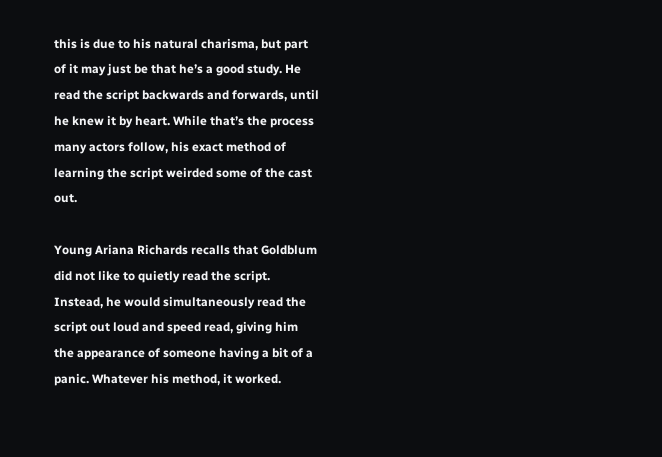this is due to his natural charisma, but part of it may just be that he’s a good study. He read the script backwards and forwards, until he knew it by heart. While that’s the process many actors follow, his exact method of learning the script weirded some of the cast out.

Young Ariana Richards recalls that Goldblum did not like to quietly read the script. Instead, he would simultaneously read the script out loud and speed read, giving him the appearance of someone having a bit of a panic. Whatever his method, it worked.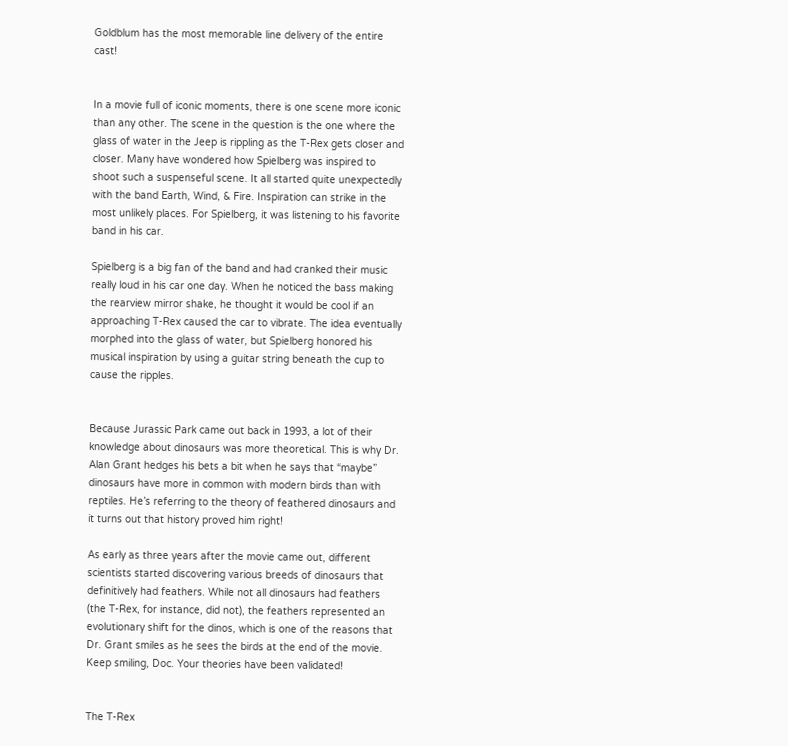Goldblum has the most memorable line delivery of the entire cast!


In a movie full of iconic moments, there is one scene more iconic than any other. The scene in the question is the one where the glass of water in the Jeep is rippling as the T-Rex gets closer and closer. Many have wondered how Spielberg was inspired to shoot such a suspenseful scene. It all started quite unexpectedly with the band Earth, Wind, & Fire. Inspiration can strike in the most unlikely places. For Spielberg, it was listening to his favorite band in his car.

Spielberg is a big fan of the band and had cranked their music really loud in his car one day. When he noticed the bass making the rearview mirror shake, he thought it would be cool if an approaching T-Rex caused the car to vibrate. The idea eventually morphed into the glass of water, but Spielberg honored his musical inspiration by using a guitar string beneath the cup to cause the ripples.


Because Jurassic Park came out back in 1993, a lot of their knowledge about dinosaurs was more theoretical. This is why Dr. Alan Grant hedges his bets a bit when he says that “maybe” dinosaurs have more in common with modern birds than with reptiles. He’s referring to the theory of feathered dinosaurs and it turns out that history proved him right!

As early as three years after the movie came out, different scientists started discovering various breeds of dinosaurs that definitively had feathers. While not all dinosaurs had feathers (the T-Rex, for instance, did not), the feathers represented an evolutionary shift for the dinos, which is one of the reasons that Dr. Grant smiles as he sees the birds at the end of the movie. Keep smiling, Doc. Your theories have been validated!


The T-Rex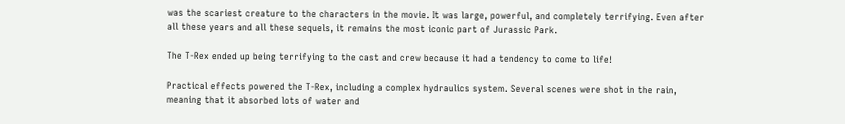was the scariest creature to the characters in the movie. It was large, powerful, and completely terrifying. Even after all these years and all these sequels, it remains the most iconic part of Jurassic Park.

The T-Rex ended up being terrifying to the cast and crew because it had a tendency to come to life!

Practical effects powered the T-Rex, including a complex hydraulics system. Several scenes were shot in the rain, meaning that it absorbed lots of water and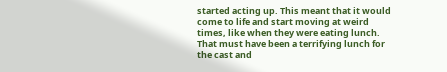started acting up. This meant that it would come to life and start moving at weird times, like when they were eating lunch. That must have been a terrifying lunch for the cast and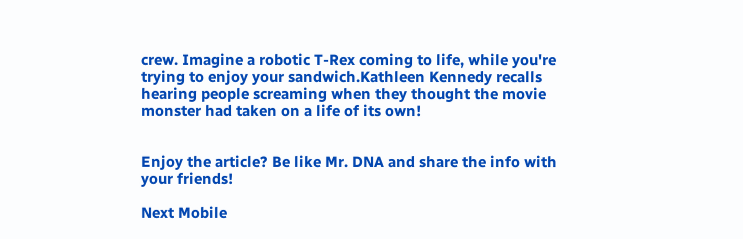crew. Imagine a robotic T-Rex coming to life, while you're trying to enjoy your sandwich.Kathleen Kennedy recalls hearing people screaming when they thought the movie monster had taken on a life of its own!


Enjoy the article? Be like Mr. DNA and share the info with your friends!

Next Mobile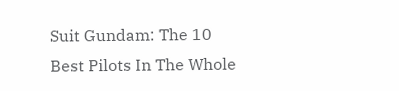Suit Gundam: The 10 Best Pilots In The Whole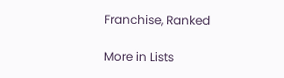Franchise, Ranked

More in Lists